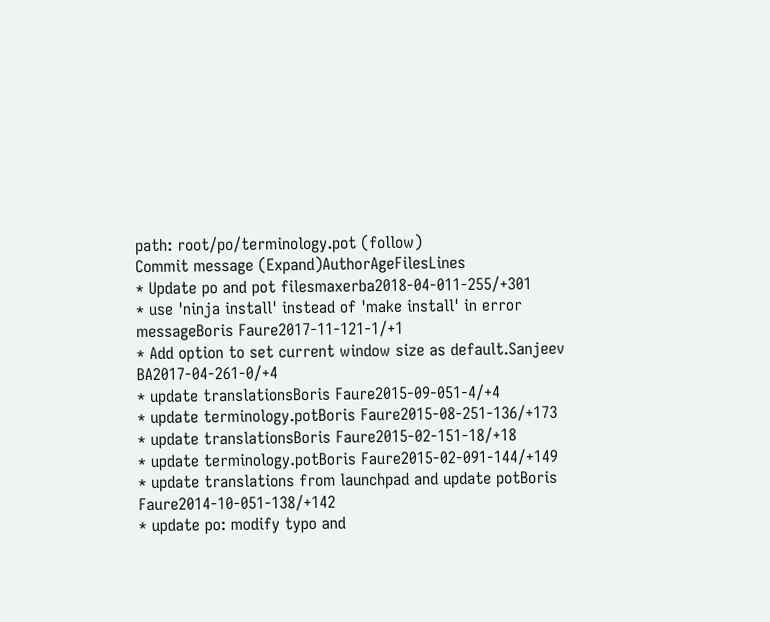path: root/po/terminology.pot (follow)
Commit message (Expand)AuthorAgeFilesLines
* Update po and pot filesmaxerba2018-04-011-255/+301
* use 'ninja install' instead of 'make install' in error messageBoris Faure2017-11-121-1/+1
* Add option to set current window size as default.Sanjeev BA2017-04-261-0/+4
* update translationsBoris Faure2015-09-051-4/+4
* update terminology.potBoris Faure2015-08-251-136/+173
* update translationsBoris Faure2015-02-151-18/+18
* update terminology.potBoris Faure2015-02-091-144/+149
* update translations from launchpad and update potBoris Faure2014-10-051-138/+142
* update po: modify typo and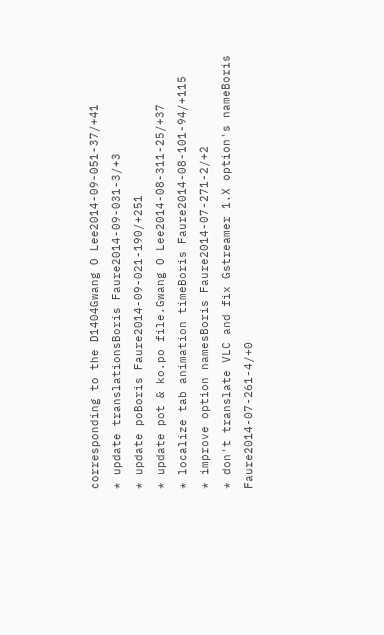corresponding to the D1404Gwang O Lee2014-09-051-37/+41
* update translationsBoris Faure2014-09-031-3/+3
* update poBoris Faure2014-09-021-190/+251
* update pot & ko.po file.Gwang O Lee2014-08-311-25/+37
* localize tab animation timeBoris Faure2014-08-101-94/+115
* improve option namesBoris Faure2014-07-271-2/+2
* don't translate VLC and fix Gstreamer 1.X option's nameBoris Faure2014-07-261-4/+0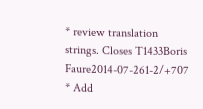* review translation strings. Closes T1433Boris Faure2014-07-261-2/+707
* Add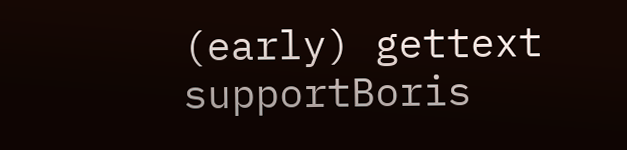(early) gettext supportBoris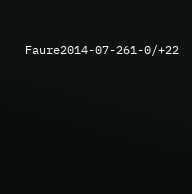Faure2014-07-261-0/+22